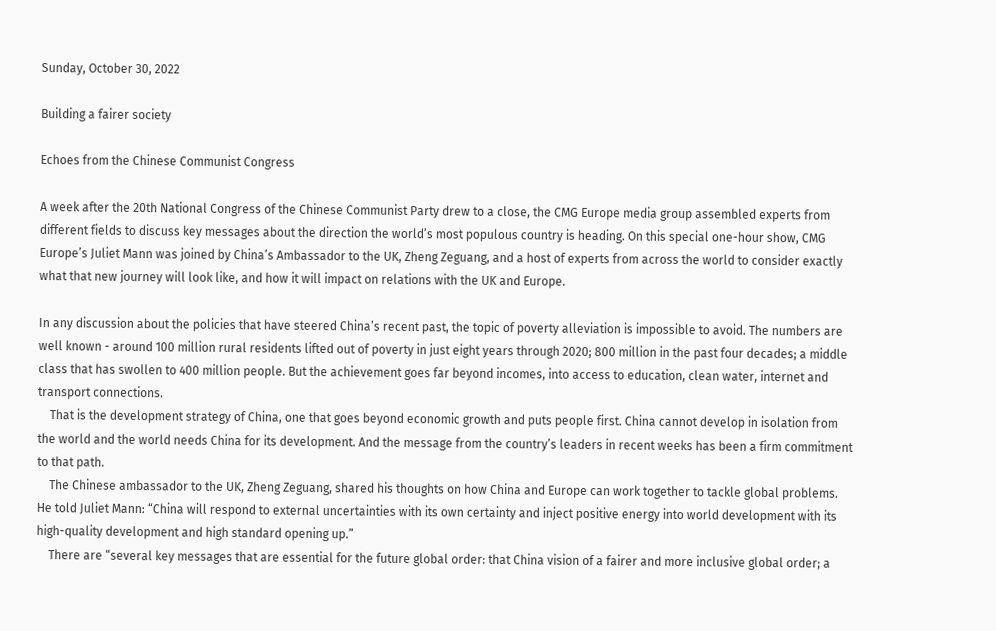Sunday, October 30, 2022

Building a fairer society

Echoes from the Chinese Communist Congress

A week after the 20th National Congress of the Chinese Communist Party drew to a close, the CMG Europe media group assembled experts from different fields to discuss key messages about the direction the world’s most populous country is heading. On this special one-hour show, CMG Europe’s Juliet Mann was joined by China’s Ambassador to the UK, Zheng Zeguang, and a host of experts from across the world to consider exactly what that new journey will look like, and how it will impact on relations with the UK and Europe.

In any discussion about the policies that have steered China’s recent past, the topic of poverty alleviation is impossible to avoid. The numbers are well known - around 100 million rural residents lifted out of poverty in just eight years through 2020; 800 million in the past four decades; a middle class that has swollen to 400 million people. But the achievement goes far beyond incomes, into access to education, clean water, internet and transport connections.
    That is the development strategy of China, one that goes beyond economic growth and puts people first. China cannot develop in isolation from the world and the world needs China for its development. And the message from the country’s leaders in recent weeks has been a firm commitment to that path.
    The Chinese ambassador to the UK, Zheng Zeguang, shared his thoughts on how China and Europe can work together to tackle global problems. He told Juliet Mann: “China will respond to external uncertainties with its own certainty and inject positive energy into world development with its high-quality development and high standard opening up.”
    There are “several key messages that are essential for the future global order: that China vision of a fairer and more inclusive global order; a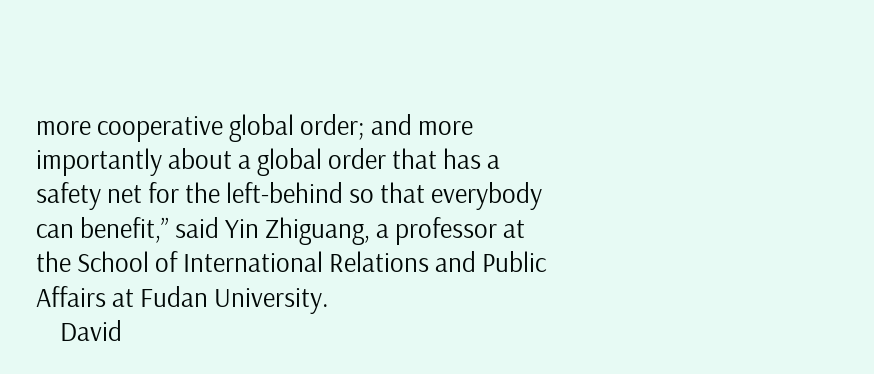more cooperative global order; and more importantly about a global order that has a safety net for the left-behind so that everybody can benefit,” said Yin Zhiguang, a professor at the School of International Relations and Public Affairs at Fudan University.
    David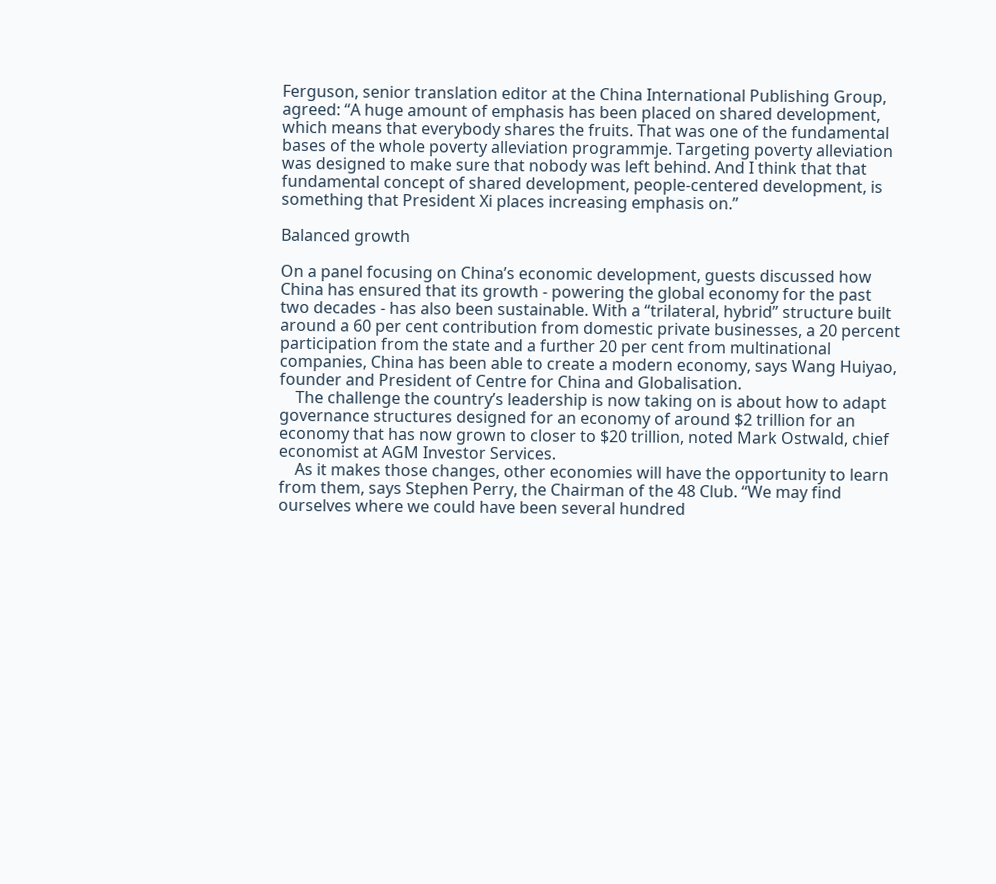Ferguson, senior translation editor at the China International Publishing Group, agreed: “A huge amount of emphasis has been placed on shared development, which means that everybody shares the fruits. That was one of the fundamental bases of the whole poverty alleviation programmje. Targeting poverty alleviation was designed to make sure that nobody was left behind. And I think that that fundamental concept of shared development, people-centered development, is something that President Xi places increasing emphasis on.”

Balanced growth

On a panel focusing on China’s economic development, guests discussed how China has ensured that its growth - powering the global economy for the past two decades - has also been sustainable. With a “trilateral, hybrid” structure built around a 60 per cent contribution from domestic private businesses, a 20 percent participation from the state and a further 20 per cent from multinational companies, China has been able to create a modern economy, says Wang Huiyao, founder and President of Centre for China and Globalisation.
    The challenge the country’s leadership is now taking on is about how to adapt governance structures designed for an economy of around $2 trillion for an economy that has now grown to closer to $20 trillion, noted Mark Ostwald, chief economist at AGM Investor Services.
    As it makes those changes, other economies will have the opportunity to learn from them, says Stephen Perry, the Chairman of the 48 Club. “We may find ourselves where we could have been several hundred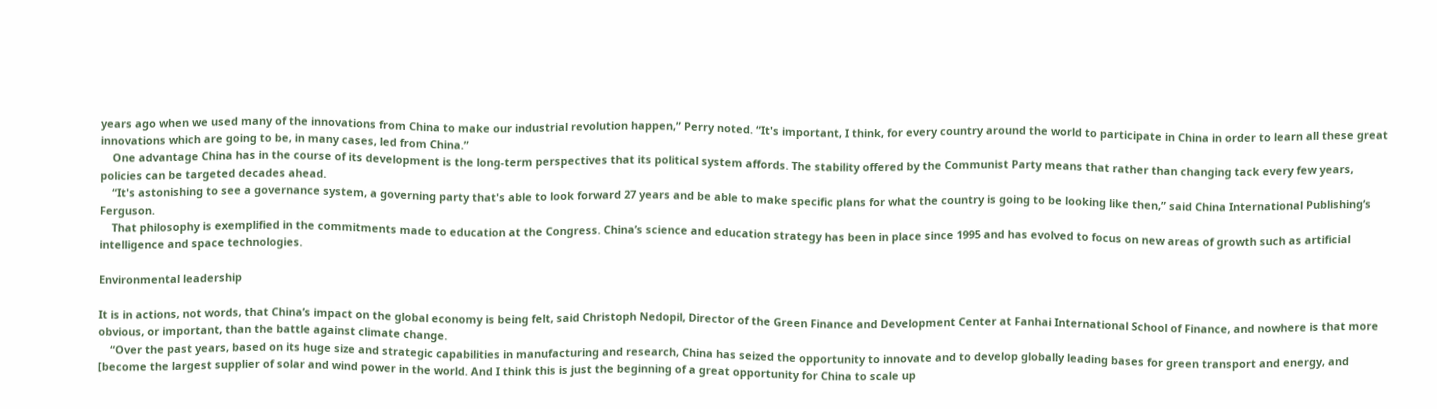years ago when we used many of the innovations from China to make our industrial revolution happen,” Perry noted. “It's important, I think, for every country around the world to participate in China in order to learn all these great innovations which are going to be, in many cases, led from China.”
    One advantage China has in the course of its development is the long-term perspectives that its political system affords. The stability offered by the Communist Party means that rather than changing tack every few years, policies can be targeted decades ahead.
    “It's astonishing to see a governance system, a governing party that's able to look forward 27 years and be able to make specific plans for what the country is going to be looking like then,” said China International Publishing’s Ferguson.
    That philosophy is exemplified in the commitments made to education at the Congress. China’s science and education strategy has been in place since 1995 and has evolved to focus on new areas of growth such as artificial intelligence and space technologies.

Environmental leadership

It is in actions, not words, that China’s impact on the global economy is being felt, said Christoph Nedopil, Director of the Green Finance and Development Center at Fanhai International School of Finance, and nowhere is that more obvious, or important, than the battle against climate change.
    “Over the past years, based on its huge size and strategic capabilities in manufacturing and research, China has seized the opportunity to innovate and to develop globally leading bases for green transport and energy, and [become the largest supplier of solar and wind power in the world. And I think this is just the beginning of a great opportunity for China to scale up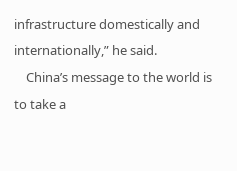infrastructure domestically and internationally,” he said.
    China’s message to the world is to take a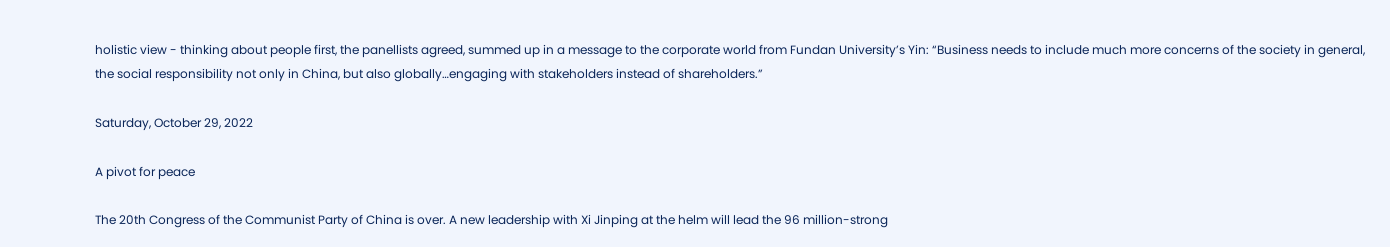holistic view - thinking about people first, the panellists agreed, summed up in a message to the corporate world from Fundan University’s Yin: “Business needs to include much more concerns of the society in general, the social responsibility not only in China, but also globally…engaging with stakeholders instead of shareholders.”

Saturday, October 29, 2022

A pivot for peace

The 20th Congress of the Communist Party of China is over. A new leadership with Xi Jinping at the helm will lead the 96 million-strong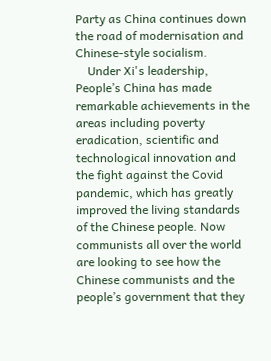Party as China continues down the road of modernisation and Chinese-style socialism.
    Under Xi's leadership, People’s China has made remarkable achievements in the areas including poverty eradication, scientific and technological innovation and the fight against the Covid pandemic, which has greatly improved the living standards of the Chinese people. Now communists all over the world are looking to see how the Chinese communists and the people’s government that they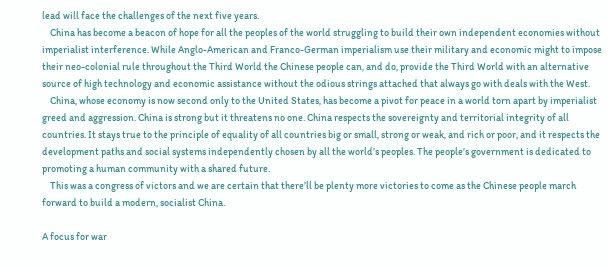lead will face the challenges of the next five years.
    China has become a beacon of hope for all the peoples of the world struggling to build their own independent economies without imperialist interference. While Anglo-American and Franco-German imperialism use their military and economic might to impose their neo-colonial rule throughout the Third World the Chinese people can, and do, provide the Third World with an alternative source of high technology and economic assistance without the odious strings attached that always go with deals with the West.
    China, whose economy is now second only to the United States, has become a pivot for peace in a world torn apart by imperialist greed and aggression. China is strong but it threatens no one. China respects the sovereignty and territorial integrity of all countries. It stays true to the principle of equality of all countries big or small, strong or weak, and rich or poor, and it respects the development paths and social systems independently chosen by all the world’s peoples. The people’s government is dedicated to promoting a human community with a shared future.
    This was a congress of victors and we are certain that there’ll be plenty more victories to come as the Chinese people march forward to build a modern, socialist China.

A focus for war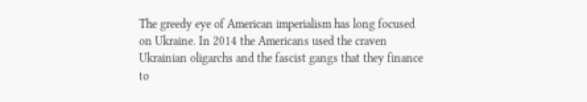The greedy eye of American imperialism has long focused on Ukraine. In 2014 the Americans used the craven Ukrainian oligarchs and the fascist gangs that they finance to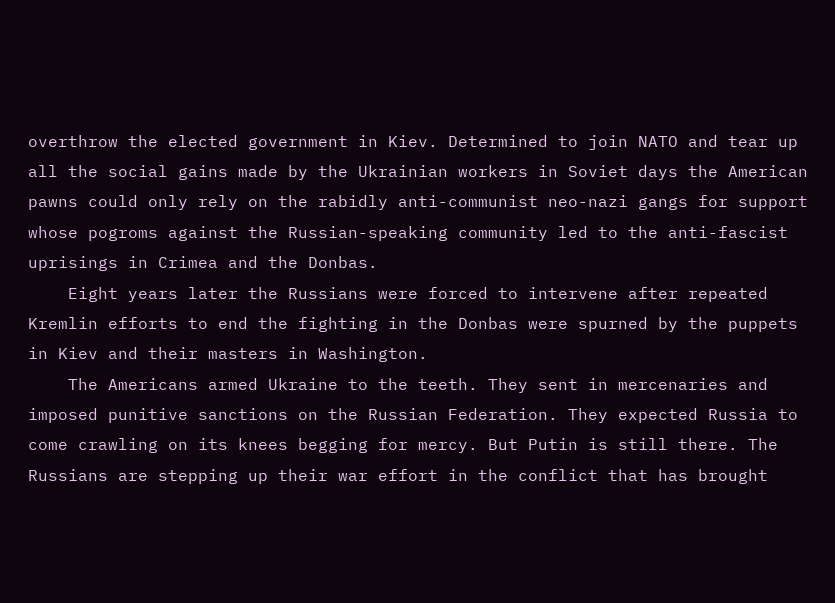overthrow the elected government in Kiev. Determined to join NATO and tear up all the social gains made by the Ukrainian workers in Soviet days the American pawns could only rely on the rabidly anti-communist neo-nazi gangs for support whose pogroms against the Russian-speaking community led to the anti-fascist uprisings in Crimea and the Donbas.
    Eight years later the Russians were forced to intervene after repeated Kremlin efforts to end the fighting in the Donbas were spurned by the puppets in Kiev and their masters in Washington.
    The Americans armed Ukraine to the teeth. They sent in mercenaries and imposed punitive sanctions on the Russian Federation. They expected Russia to come crawling on its knees begging for mercy. But Putin is still there. The Russians are stepping up their war effort in the conflict that has brought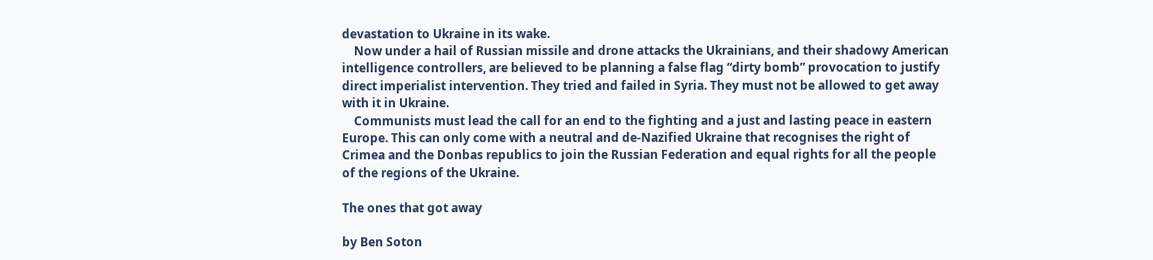devastation to Ukraine in its wake.
    Now under a hail of Russian missile and drone attacks the Ukrainians, and their shadowy American intelligence controllers, are believed to be planning a false flag “dirty bomb” provocation to justify direct imperialist intervention. They tried and failed in Syria. They must not be allowed to get away with it in Ukraine.
    Communists must lead the call for an end to the fighting and a just and lasting peace in eastern Europe. This can only come with a neutral and de-Nazified Ukraine that recognises the right of Crimea and the Donbas republics to join the Russian Federation and equal rights for all the people of the regions of the Ukraine.

The ones that got away

by Ben Soton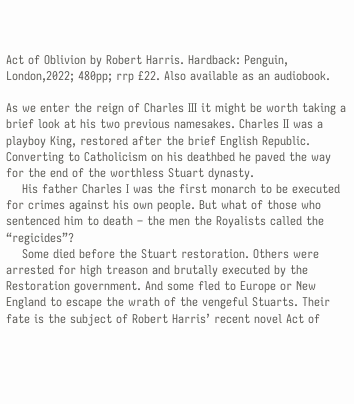Act of Oblivion by Robert Harris. Hardback: Penguin, London,2022; 480pp; rrp £22. Also available as an audiobook.

As we enter the reign of Charles III it might be worth taking a brief look at his two previous namesakes. Charles II was a playboy King, restored after the brief English Republic. Converting to Catholicism on his deathbed he paved the way for the end of the worthless Stuart dynasty.
    His father Charles I was the first monarch to be executed for crimes against his own people. But what of those who sentenced him to death – the men the Royalists called the “regicides”?
    Some died before the Stuart restoration. Others were arrested for high treason and brutally executed by the Restoration government. And some fled to Europe or New England to escape the wrath of the vengeful Stuarts. Their fate is the subject of Robert Harris’ recent novel Act of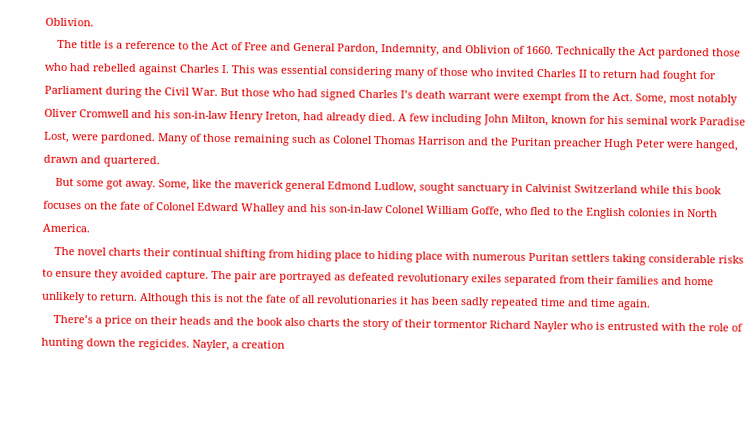Oblivion.
    The title is a reference to the Act of Free and General Pardon, Indemnity, and Oblivion of 1660. Technically the Act pardoned those who had rebelled against Charles I. This was essential considering many of those who invited Charles II to return had fought for Parliament during the Civil War. But those who had signed Charles I’s death warrant were exempt from the Act. Some, most notably Oliver Cromwell and his son-in-law Henry Ireton, had already died. A few including John Milton, known for his seminal work Paradise Lost, were pardoned. Many of those remaining such as Colonel Thomas Harrison and the Puritan preacher Hugh Peter were hanged, drawn and quartered.
    But some got away. Some, like the maverick general Edmond Ludlow, sought sanctuary in Calvinist Switzerland while this book focuses on the fate of Colonel Edward Whalley and his son-in-law Colonel William Goffe, who fled to the English colonies in North America.
    The novel charts their continual shifting from hiding place to hiding place with numerous Puritan settlers taking considerable risks to ensure they avoided capture. The pair are portrayed as defeated revolutionary exiles separated from their families and home unlikely to return. Although this is not the fate of all revolutionaries it has been sadly repeated time and time again.
    There’s a price on their heads and the book also charts the story of their tormentor Richard Nayler who is entrusted with the role of hunting down the regicides. Nayler, a creation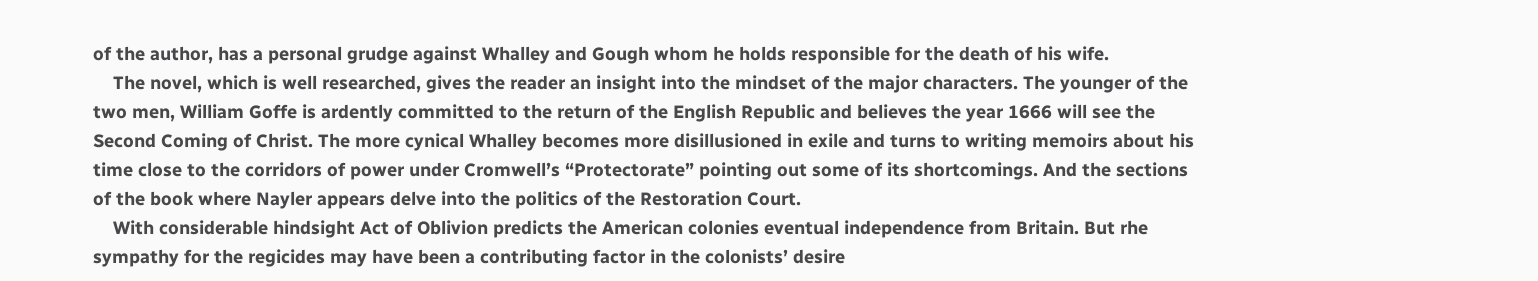of the author, has a personal grudge against Whalley and Gough whom he holds responsible for the death of his wife.
    The novel, which is well researched, gives the reader an insight into the mindset of the major characters. The younger of the two men, William Goffe is ardently committed to the return of the English Republic and believes the year 1666 will see the Second Coming of Christ. The more cynical Whalley becomes more disillusioned in exile and turns to writing memoirs about his time close to the corridors of power under Cromwell’s “Protectorate” pointing out some of its shortcomings. And the sections of the book where Nayler appears delve into the politics of the Restoration Court.
    With considerable hindsight Act of Oblivion predicts the American colonies eventual independence from Britain. But rhe sympathy for the regicides may have been a contributing factor in the colonists’ desire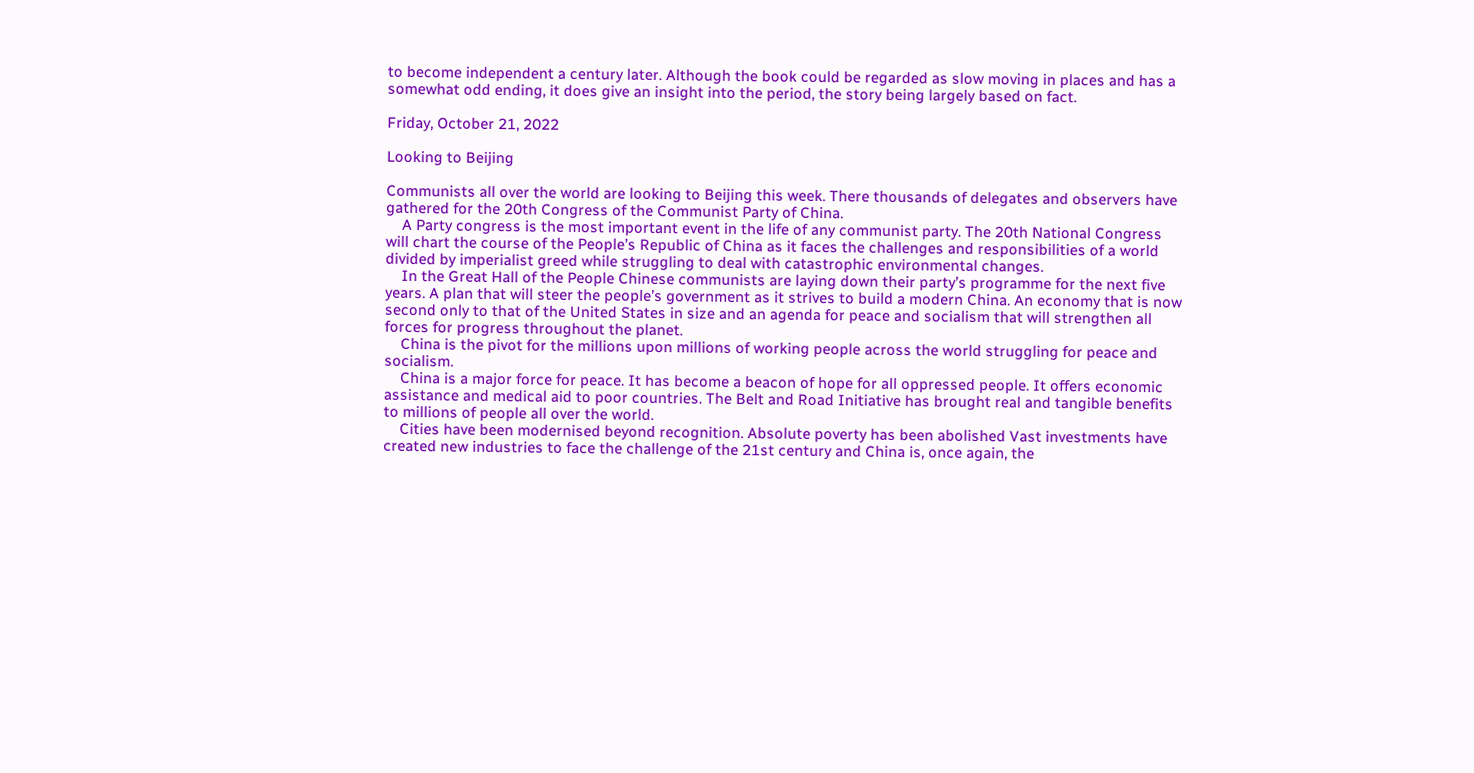to become independent a century later. Although the book could be regarded as slow moving in places and has a somewhat odd ending, it does give an insight into the period, the story being largely based on fact.

Friday, October 21, 2022

Looking to Beijing

Communists all over the world are looking to Beijing this week. There thousands of delegates and observers have gathered for the 20th Congress of the Communist Party of China.
    A Party congress is the most important event in the life of any communist party. The 20th National Congress will chart the course of the People’s Republic of China as it faces the challenges and responsibilities of a world divided by imperialist greed while struggling to deal with catastrophic environmental changes.
    In the Great Hall of the People Chinese communists are laying down their party’s programme for the next five years. A plan that will steer the people’s government as it strives to build a modern China. An economy that is now second only to that of the United States in size and an agenda for peace and socialism that will strengthen all forces for progress throughout the planet.
    China is the pivot for the millions upon millions of working people across the world struggling for peace and socialism.
    China is a major force for peace. It has become a beacon of hope for all oppressed people. It offers economic assistance and medical aid to poor countries. The Belt and Road Initiative has brought real and tangible benefits to millions of people all over the world.
    Cities have been modernised beyond recognition. Absolute poverty has been abolished Vast investments have created new industries to face the challenge of the 21st century and China is, once again, the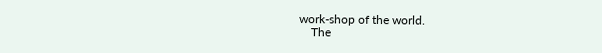work-shop of the world.
    The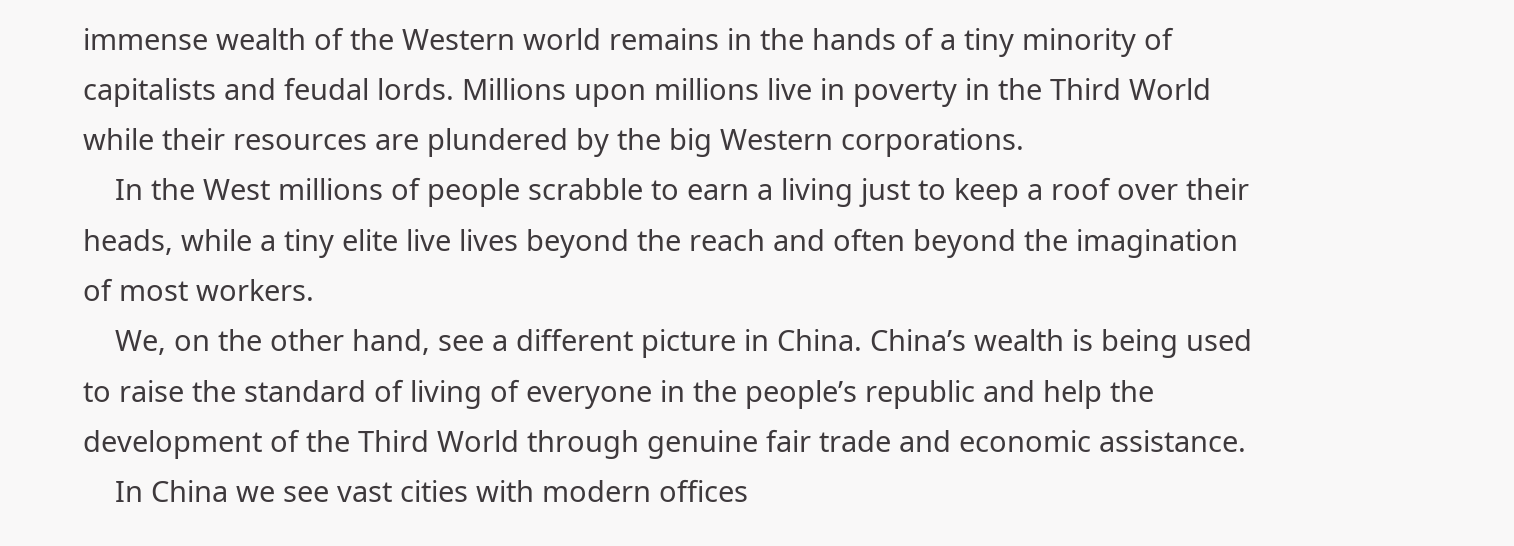immense wealth of the Western world remains in the hands of a tiny minority of capitalists and feudal lords. Millions upon millions live in poverty in the Third World while their resources are plundered by the big Western corporations.
    In the West millions of people scrabble to earn a living just to keep a roof over their heads, while a tiny elite live lives beyond the reach and often beyond the imagination of most workers.
    We, on the other hand, see a different picture in China. China’s wealth is being used to raise the standard of living of everyone in the people’s republic and help the development of the Third World through genuine fair trade and economic assistance.
    In China we see vast cities with modern offices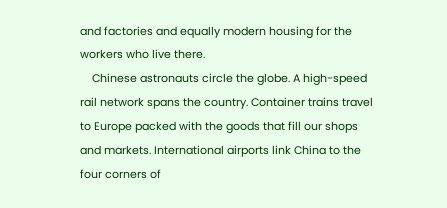and factories and equally modern housing for the workers who live there.
    Chinese astronauts circle the globe. A high-speed rail network spans the country. Container trains travel to Europe packed with the goods that fill our shops and markets. International airports link China to the four corners of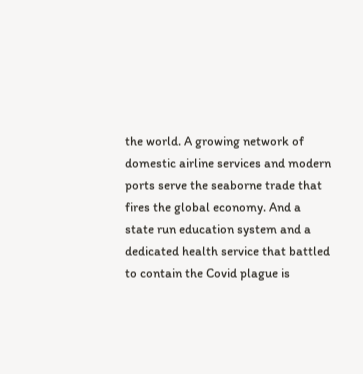the world. A growing network of domestic airline services and modern ports serve the seaborne trade that fires the global economy. And a state run education system and a dedicated health service that battled to contain the Covid plague is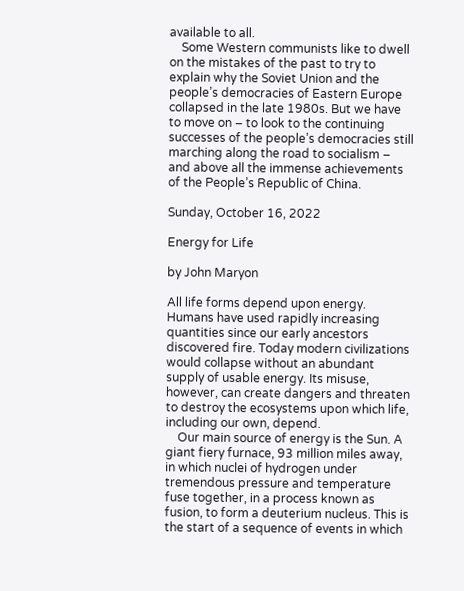available to all.
    Some Western communists like to dwell on the mistakes of the past to try to explain why the Soviet Union and the people’s democracies of Eastern Europe collapsed in the late 1980s. But we have to move on – to look to the continuing successes of the people’s democracies still marching along the road to socialism – and above all the immense achievements of the People’s Republic of China.

Sunday, October 16, 2022

Energy for Life

by John Maryon

All life forms depend upon energy. Humans have used rapidly increasing quantities since our early ancestors discovered fire. Today modern civilizations would collapse without an abundant supply of usable energy. Its misuse, however, can create dangers and threaten to destroy the ecosystems upon which life, including our own, depend.
    Our main source of energy is the Sun. A giant fiery furnace, 93 million miles away, in which nuclei of hydrogen under tremendous pressure and temperature fuse together, in a process known as fusion, to form a deuterium nucleus. This is the start of a sequence of events in which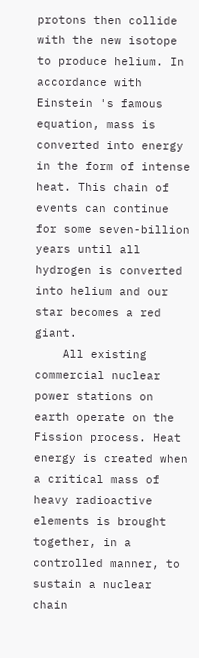protons then collide with the new isotope to produce helium. In accordance with Einstein 's famous equation, mass is converted into energy in the form of intense heat. This chain of events can continue for some seven-billion years until all hydrogen is converted into helium and our star becomes a red giant.
    All existing commercial nuclear power stations on earth operate on the Fission process. Heat energy is created when a critical mass of heavy radioactive elements is brought together, in a controlled manner, to sustain a nuclear chain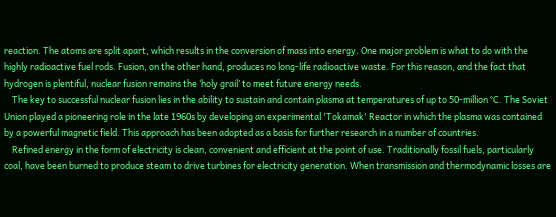reaction. The atoms are split apart, which results in the conversion of mass into energy. One major problem is what to do with the highly radioactive fuel rods. Fusion, on the other hand, produces no long-life radioactive waste. For this reason, and the fact that hydrogen is plentiful, nuclear fusion remains the ‘holy grail’ to meet future energy needs.
    The key to successful nuclear fusion lies in the ability to sustain and contain plasma at temperatures of up to 50-million °C. The Soviet Union played a pioneering role in the late 1960s by developing an experimental 'Tokamak' Reactor in which the plasma was contained by a powerful magnetic field. This approach has been adopted as a basis for further research in a number of countries.
    Refined energy in the form of electricity is clean, convenient and efficient at the point of use. Traditionally fossil fuels, particularly coal, have been burned to produce steam to drive turbines for electricity generation. When transmission and thermodynamic losses are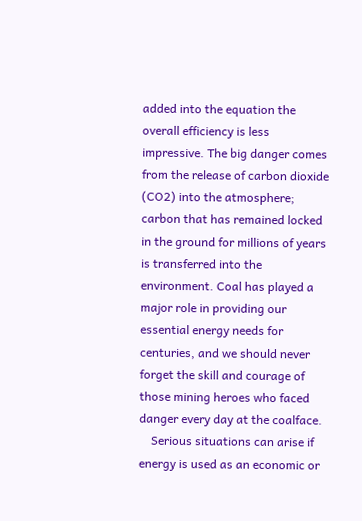added into the equation the overall efficiency is less impressive. The big danger comes from the release of carbon dioxide (CO2) into the atmosphere; carbon that has remained locked in the ground for millions of years is transferred into the environment. Coal has played a major role in providing our essential energy needs for centuries, and we should never forget the skill and courage of those mining heroes who faced danger every day at the coalface.
    Serious situations can arise if energy is used as an economic or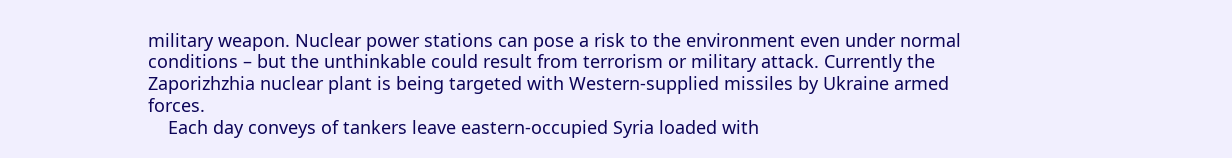military weapon. Nuclear power stations can pose a risk to the environment even under normal conditions – but the unthinkable could result from terrorism or military attack. Currently the Zaporizhzhia nuclear plant is being targeted with Western-supplied missiles by Ukraine armed forces.
    Each day conveys of tankers leave eastern-occupied Syria loaded with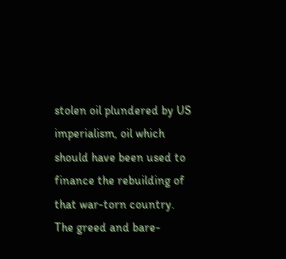stolen oil plundered by US imperialism, oil which should have been used to finance the rebuilding of that war-torn country. The greed and bare-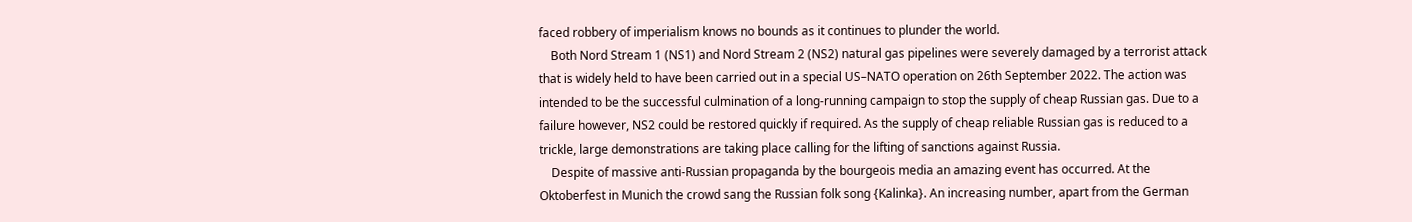faced robbery of imperialism knows no bounds as it continues to plunder the world.
    Both Nord Stream 1 (NS1) and Nord Stream 2 (NS2) natural gas pipelines were severely damaged by a terrorist attack that is widely held to have been carried out in a special US–NATO operation on 26th September 2022. The action was intended to be the successful culmination of a long-running campaign to stop the supply of cheap Russian gas. Due to a failure however, NS2 could be restored quickly if required. As the supply of cheap reliable Russian gas is reduced to a trickle, large demonstrations are taking place calling for the lifting of sanctions against Russia.
    Despite of massive anti-Russian propaganda by the bourgeois media an amazing event has occurred. At the Oktoberfest in Munich the crowd sang the Russian folk song {Kalinka}. An increasing number, apart from the German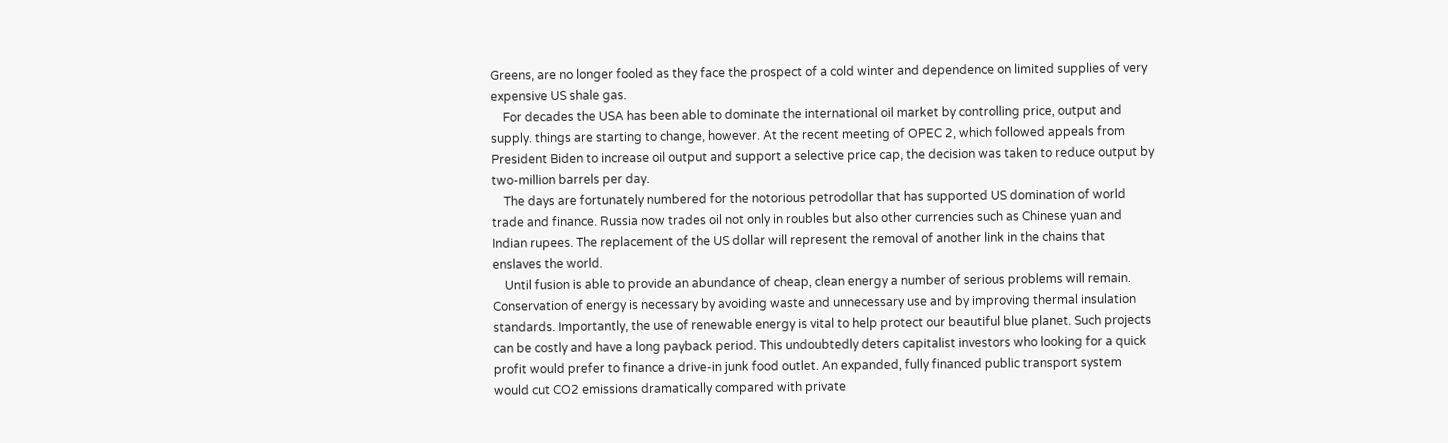Greens, are no longer fooled as they face the prospect of a cold winter and dependence on limited supplies of very expensive US shale gas.
    For decades the USA has been able to dominate the international oil market by controlling price, output and supply. things are starting to change, however. At the recent meeting of OPEC 2, which followed appeals from President Biden to increase oil output and support a selective price cap, the decision was taken to reduce output by two-million barrels per day.
    The days are fortunately numbered for the notorious petrodollar that has supported US domination of world trade and finance. Russia now trades oil not only in roubles but also other currencies such as Chinese yuan and Indian rupees. The replacement of the US dollar will represent the removal of another link in the chains that enslaves the world.
    Until fusion is able to provide an abundance of cheap, clean energy a number of serious problems will remain. Conservation of energy is necessary by avoiding waste and unnecessary use and by improving thermal insulation standards. Importantly, the use of renewable energy is vital to help protect our beautiful blue planet. Such projects can be costly and have a long payback period. This undoubtedly deters capitalist investors who looking for a quick profit would prefer to finance a drive-in junk food outlet. An expanded, fully financed public transport system would cut CO2 emissions dramatically compared with private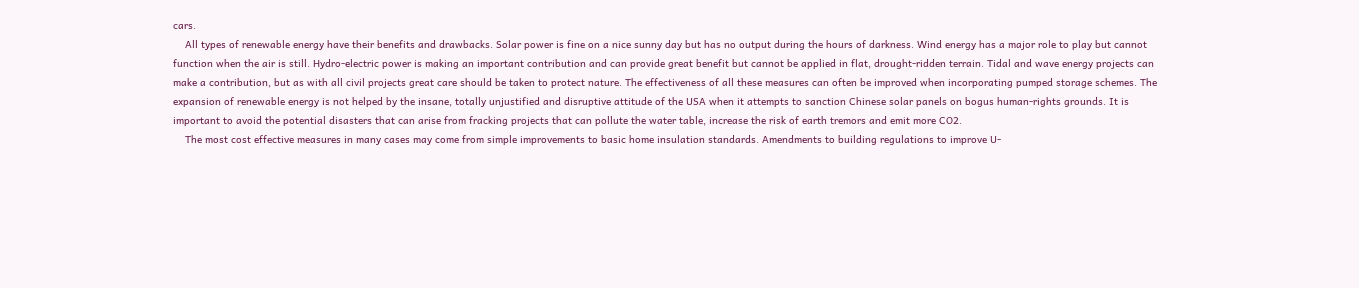cars.
    All types of renewable energy have their benefits and drawbacks. Solar power is fine on a nice sunny day but has no output during the hours of darkness. Wind energy has a major role to play but cannot function when the air is still. Hydro-electric power is making an important contribution and can provide great benefit but cannot be applied in flat, drought-ridden terrain. Tidal and wave energy projects can make a contribution, but as with all civil projects great care should be taken to protect nature. The effectiveness of all these measures can often be improved when incorporating pumped storage schemes. The expansion of renewable energy is not helped by the insane, totally unjustified and disruptive attitude of the USA when it attempts to sanction Chinese solar panels on bogus human-rights grounds. It is important to avoid the potential disasters that can arise from fracking projects that can pollute the water table, increase the risk of earth tremors and emit more CO2.
    The most cost effective measures in many cases may come from simple improvements to basic home insulation standards. Amendments to building regulations to improve U-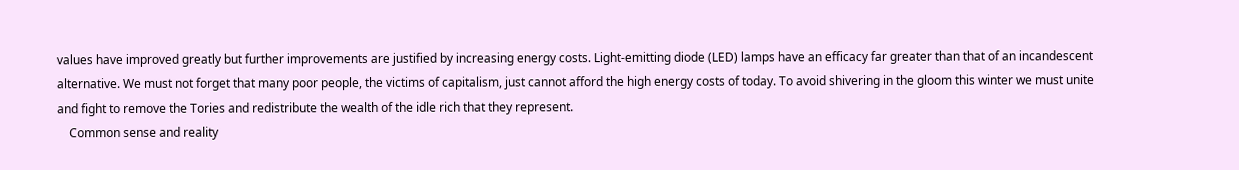values have improved greatly but further improvements are justified by increasing energy costs. Light-emitting diode (LED) lamps have an efficacy far greater than that of an incandescent alternative. We must not forget that many poor people, the victims of capitalism, just cannot afford the high energy costs of today. To avoid shivering in the gloom this winter we must unite and fight to remove the Tories and redistribute the wealth of the idle rich that they represent.
    Common sense and reality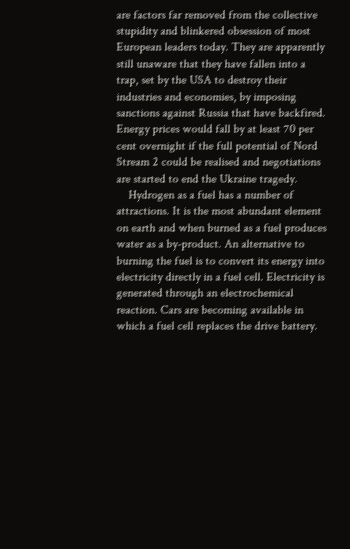are factors far removed from the collective stupidity and blinkered obsession of most European leaders today. They are apparently still unaware that they have fallen into a trap, set by the USA to destroy their industries and economies, by imposing sanctions against Russia that have backfired. Energy prices would fall by at least 70 per cent overnight if the full potential of Nord Stream 2 could be realised and negotiations are started to end the Ukraine tragedy.
    Hydrogen as a fuel has a number of attractions. It is the most abundant element on earth and when burned as a fuel produces water as a by-product. An alternative to burning the fuel is to convert its energy into electricity directly in a fuel cell. Electricity is generated through an electrochemical reaction. Cars are becoming available in which a fuel cell replaces the drive battery.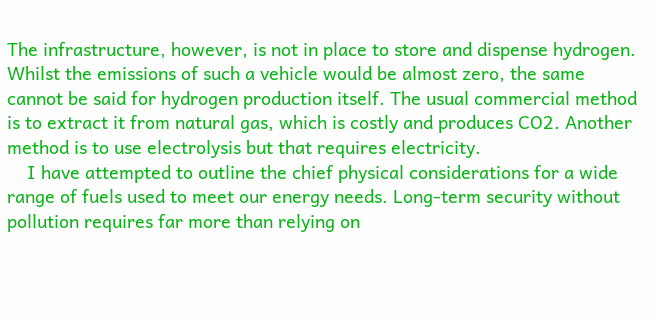The infrastructure, however, is not in place to store and dispense hydrogen. Whilst the emissions of such a vehicle would be almost zero, the same cannot be said for hydrogen production itself. The usual commercial method is to extract it from natural gas, which is costly and produces CO2. Another method is to use electrolysis but that requires electricity.
    I have attempted to outline the chief physical considerations for a wide range of fuels used to meet our energy needs. Long-term security without pollution requires far more than relying on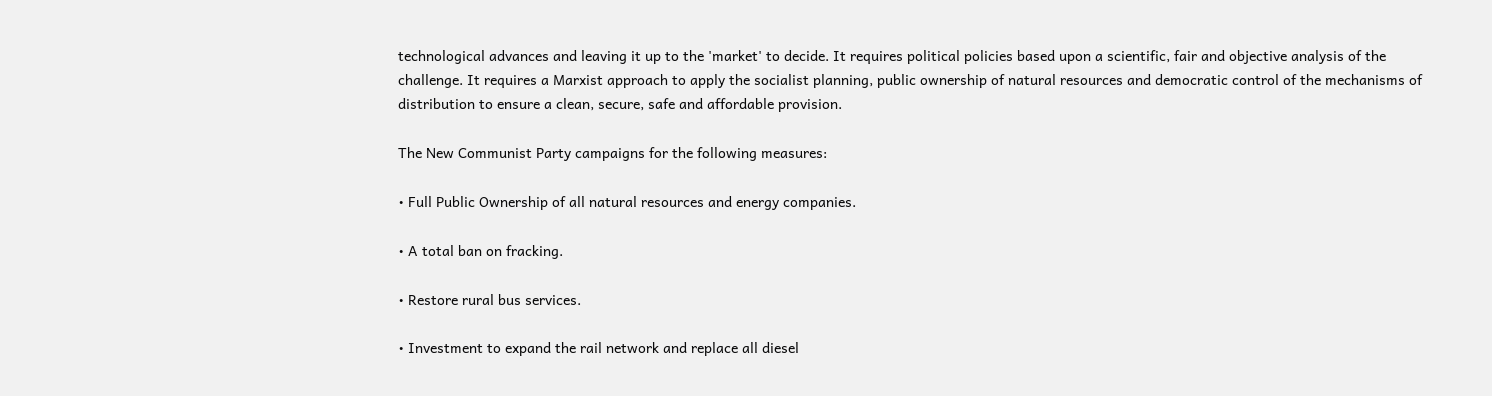technological advances and leaving it up to the 'market' to decide. It requires political policies based upon a scientific, fair and objective analysis of the challenge. It requires a Marxist approach to apply the socialist planning, public ownership of natural resources and democratic control of the mechanisms of distribution to ensure a clean, secure, safe and affordable provision.

The New Communist Party campaigns for the following measures:

• Full Public Ownership of all natural resources and energy companies.

• A total ban on fracking.

• Restore rural bus services.

• Investment to expand the rail network and replace all diesel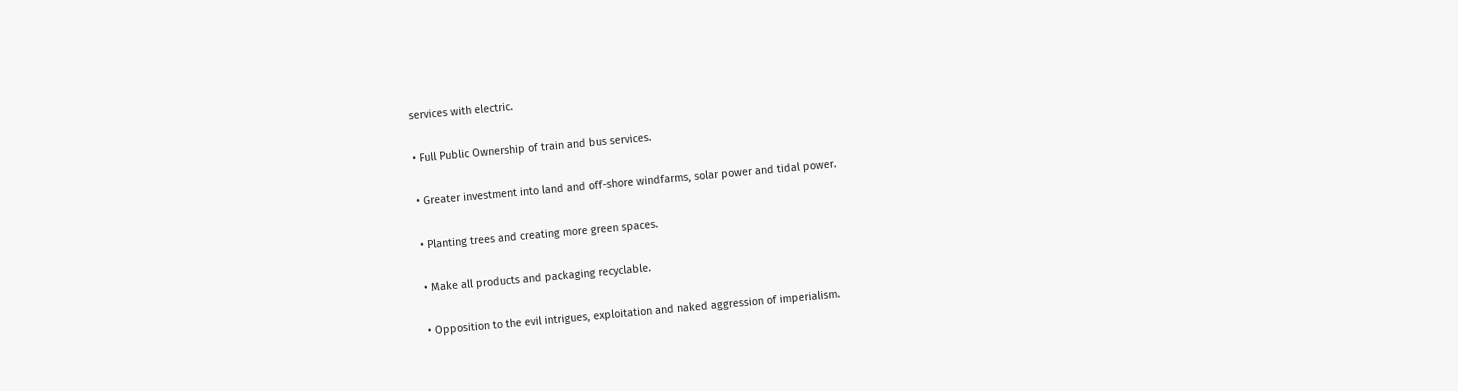services with electric.

• Full Public Ownership of train and bus services.

• Greater investment into land and off-shore windfarms, solar power and tidal power.

• Planting trees and creating more green spaces.

• Make all products and packaging recyclable.

• Opposition to the evil intrigues, exploitation and naked aggression of imperialism.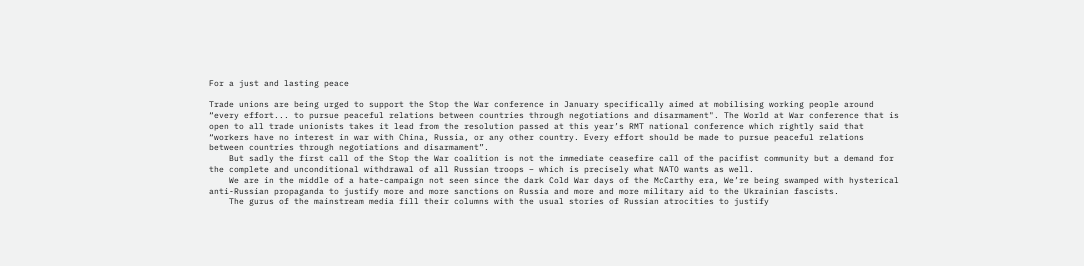For a just and lasting peace

Trade unions are being urged to support the Stop the War conference in January specifically aimed at mobilising working people around “every effort... to pursue peaceful relations between countries through negotiations and disarmament". The World at War conference that is open to all trade unionists takes it lead from the resolution passed at this year’s RMT national conference which rightly said that “workers have no interest in war with China, Russia, or any other country. Every effort should be made to pursue peaceful relations between countries through negotiations and disarmament”.
    But sadly the first call of the Stop the War coalition is not the immediate ceasefire call of the pacifist community but a demand for the complete and unconditional withdrawal of all Russian troops – which is precisely what NATO wants as well.
    We are in the middle of a hate-campaign not seen since the dark Cold War days of the McCarthy era, We’re being swamped with hysterical anti-Russian propaganda to justify more and more sanctions on Russia and more and more military aid to the Ukrainian fascists.
    The gurus of the mainstream media fill their columns with the usual stories of Russian atrocities to justify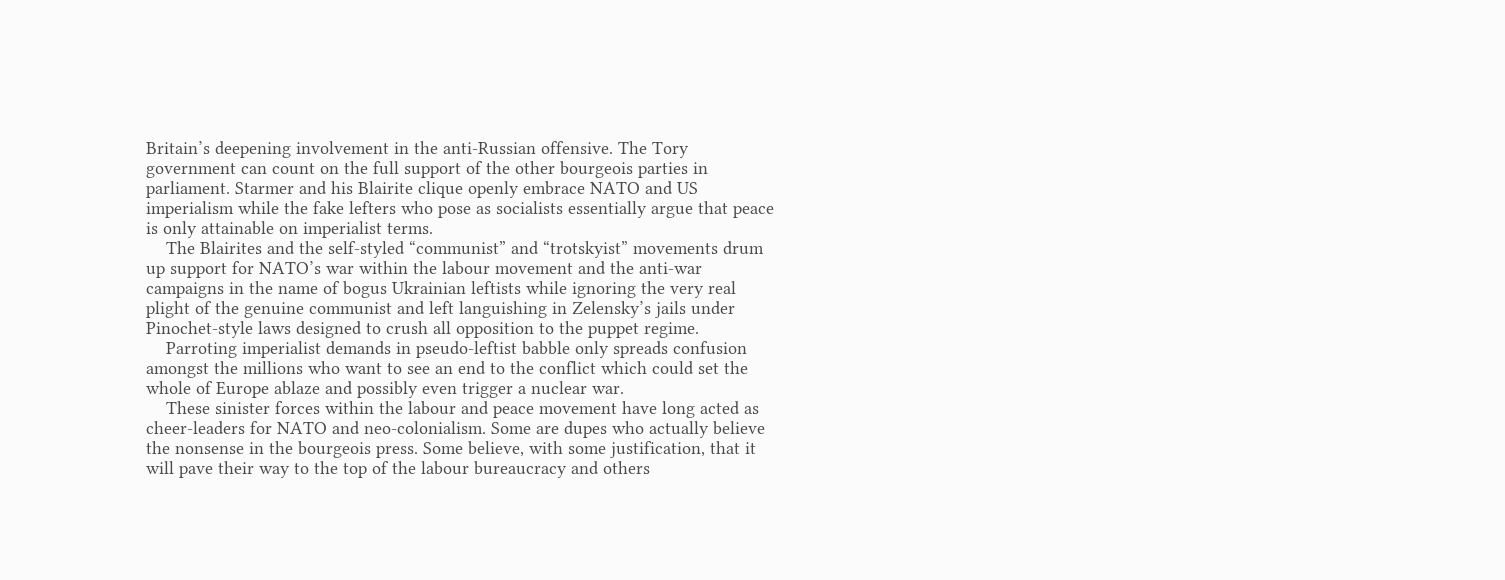Britain’s deepening involvement in the anti-Russian offensive. The Tory government can count on the full support of the other bourgeois parties in parliament. Starmer and his Blairite clique openly embrace NATO and US imperialism while the fake lefters who pose as socialists essentially argue that peace is only attainable on imperialist terms.
    The Blairites and the self-styled “communist” and “trotskyist” movements drum up support for NATO’s war within the labour movement and the anti-war campaigns in the name of bogus Ukrainian leftists while ignoring the very real plight of the genuine communist and left languishing in Zelensky’s jails under Pinochet-style laws designed to crush all opposition to the puppet regime.
    Parroting imperialist demands in pseudo-leftist babble only spreads confusion amongst the millions who want to see an end to the conflict which could set the whole of Europe ablaze and possibly even trigger a nuclear war.
    These sinister forces within the labour and peace movement have long acted as cheer-leaders for NATO and neo-colonialism. Some are dupes who actually believe the nonsense in the bourgeois press. Some believe, with some justification, that it will pave their way to the top of the labour bureaucracy and others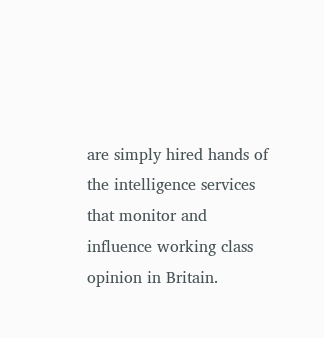are simply hired hands of the intelligence services that monitor and influence working class opinion in Britain.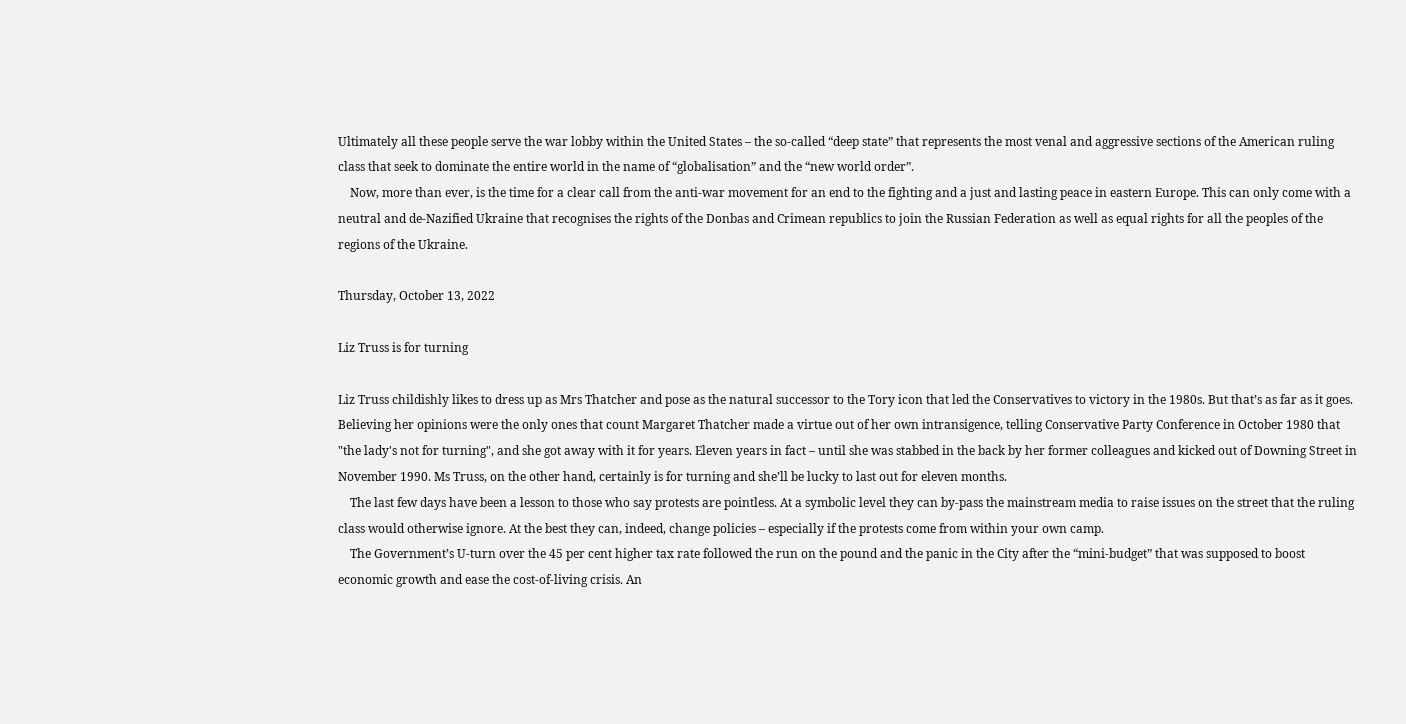Ultimately all these people serve the war lobby within the United States – the so-called “deep state” that represents the most venal and aggressive sections of the American ruling class that seek to dominate the entire world in the name of “globalisation” and the “new world order”.
    Now, more than ever, is the time for a clear call from the anti-war movement for an end to the fighting and a just and lasting peace in eastern Europe. This can only come with a neutral and de-Nazified Ukraine that recognises the rights of the Donbas and Crimean republics to join the Russian Federation as well as equal rights for all the peoples of the regions of the Ukraine.

Thursday, October 13, 2022

Liz Truss is for turning

Liz Truss childishly likes to dress up as Mrs Thatcher and pose as the natural successor to the Tory icon that led the Conservatives to victory in the 1980s. But that’s as far as it goes. Believing her opinions were the only ones that count Margaret Thatcher made a virtue out of her own intransigence, telling Conservative Party Conference in October 1980 that "the lady's not for turning", and she got away with it for years. Eleven years in fact – until she was stabbed in the back by her former colleagues and kicked out of Downing Street in November 1990. Ms Truss, on the other hand, certainly is for turning and she’ll be lucky to last out for eleven months.
    The last few days have been a lesson to those who say protests are pointless. At a symbolic level they can by-pass the mainstream media to raise issues on the street that the ruling class would otherwise ignore. At the best they can, indeed, change policies – especially if the protests come from within your own camp.
    The Government’s U-turn over the 45 per cent higher tax rate followed the run on the pound and the panic in the City after the “mini-budget” that was supposed to boost economic growth and ease the cost-of-living crisis. An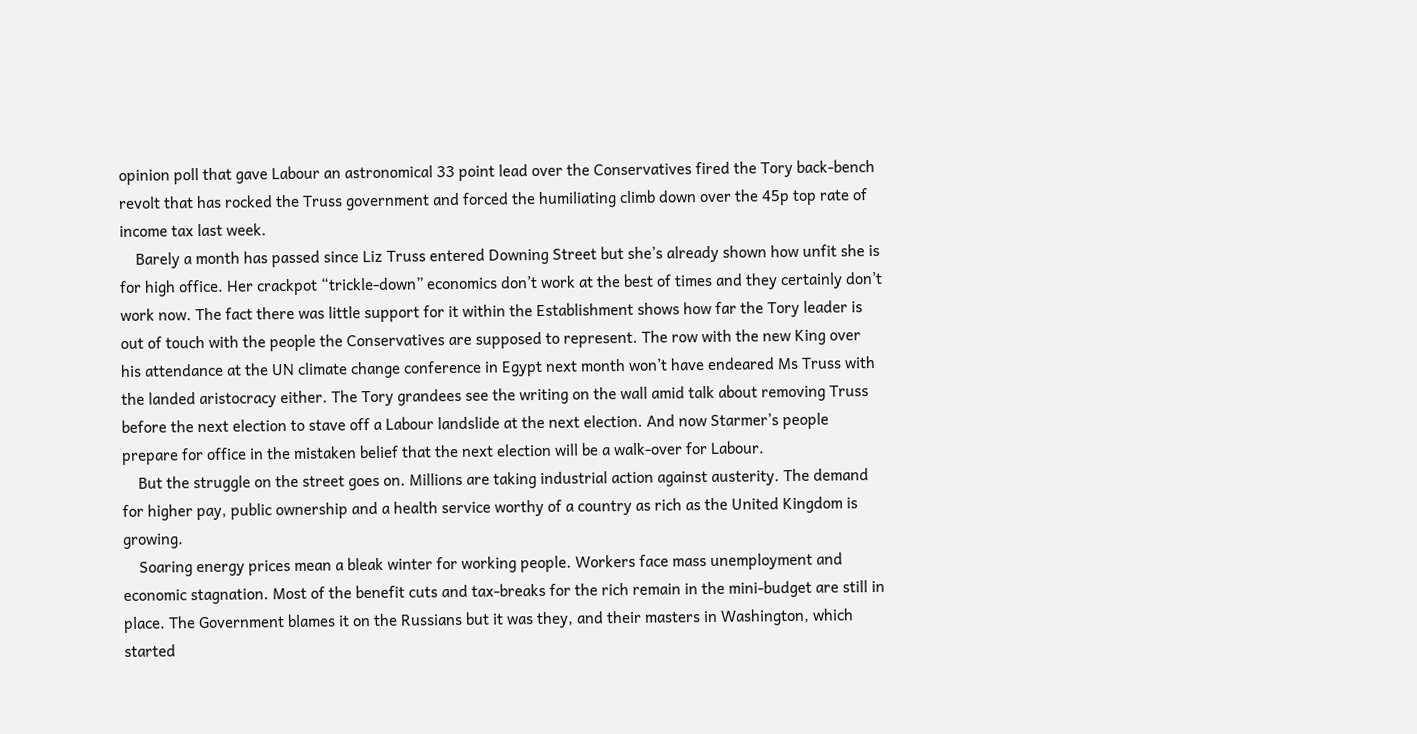opinion poll that gave Labour an astronomical 33 point lead over the Conservatives fired the Tory back-bench revolt that has rocked the Truss government and forced the humiliating climb down over the 45p top rate of income tax last week.
    Barely a month has passed since Liz Truss entered Downing Street but she’s already shown how unfit she is for high office. Her crackpot “trickle-down” economics don’t work at the best of times and they certainly don’t work now. The fact there was little support for it within the Establishment shows how far the Tory leader is out of touch with the people the Conservatives are supposed to represent. The row with the new King over his attendance at the UN climate change conference in Egypt next month won’t have endeared Ms Truss with the landed aristocracy either. The Tory grandees see the writing on the wall amid talk about removing Truss before the next election to stave off a Labour landslide at the next election. And now Starmer’s people prepare for office in the mistaken belief that the next election will be a walk-over for Labour.
    But the struggle on the street goes on. Millions are taking industrial action against austerity. The demand for higher pay, public ownership and a health service worthy of a country as rich as the United Kingdom is growing.
    Soaring energy prices mean a bleak winter for working people. Workers face mass unemployment and economic stagnation. Most of the benefit cuts and tax-breaks for the rich remain in the mini-budget are still in place. The Government blames it on the Russians but it was they, and their masters in Washington, which started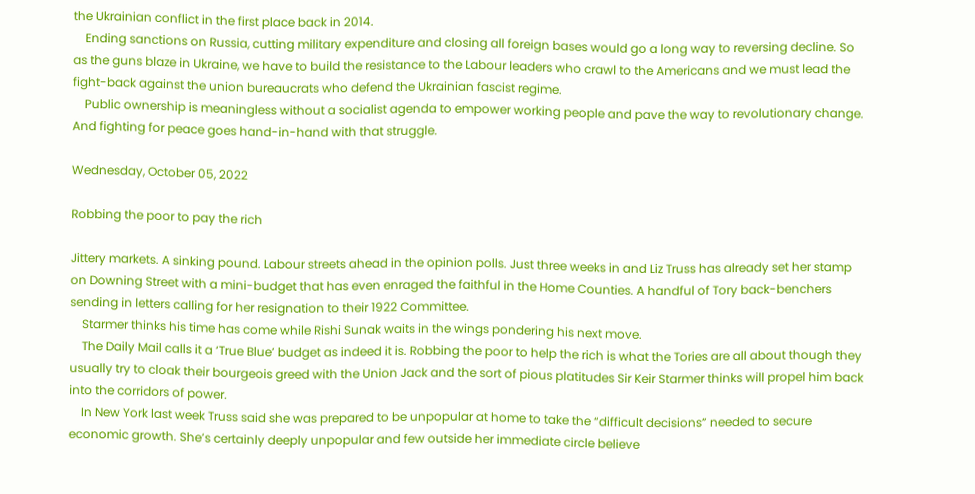the Ukrainian conflict in the first place back in 2014.
    Ending sanctions on Russia, cutting military expenditure and closing all foreign bases would go a long way to reversing decline. So as the guns blaze in Ukraine, we have to build the resistance to the Labour leaders who crawl to the Americans and we must lead the fight-back against the union bureaucrats who defend the Ukrainian fascist regime.
    Public ownership is meaningless without a socialist agenda to empower working people and pave the way to revolutionary change. And fighting for peace goes hand-in-hand with that struggle.

Wednesday, October 05, 2022

Robbing the poor to pay the rich

Jittery markets. A sinking pound. Labour streets ahead in the opinion polls. Just three weeks in and Liz Truss has already set her stamp on Downing Street with a mini-budget that has even enraged the faithful in the Home Counties. A handful of Tory back-benchers sending in letters calling for her resignation to their 1922 Committee.
    Starmer thinks his time has come while Rishi Sunak waits in the wings pondering his next move.
    The Daily Mail calls it a ‘True Blue’ budget as indeed it is. Robbing the poor to help the rich is what the Tories are all about though they usually try to cloak their bourgeois greed with the Union Jack and the sort of pious platitudes Sir Keir Starmer thinks will propel him back into the corridors of power.
    In New York last week Truss said she was prepared to be unpopular at home to take the “difficult decisions” needed to secure economic growth. She’s certainly deeply unpopular and few outside her immediate circle believe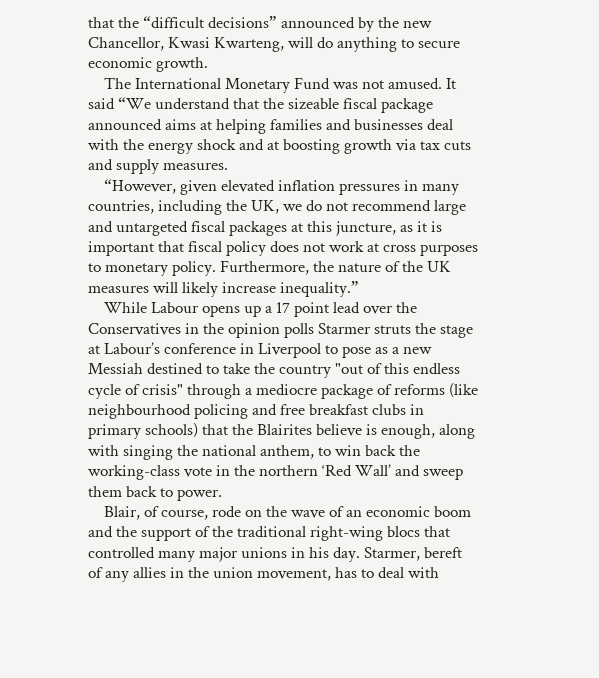that the “difficult decisions” announced by the new Chancellor, Kwasi Kwarteng, will do anything to secure economic growth.
    The International Monetary Fund was not amused. It said “We understand that the sizeable fiscal package announced aims at helping families and businesses deal with the energy shock and at boosting growth via tax cuts and supply measures.
    “However, given elevated inflation pressures in many countries, including the UK, we do not recommend large and untargeted fiscal packages at this juncture, as it is important that fiscal policy does not work at cross purposes to monetary policy. Furthermore, the nature of the UK measures will likely increase inequality.”
    While Labour opens up a 17 point lead over the Conservatives in the opinion polls Starmer struts the stage at Labour’s conference in Liverpool to pose as a new Messiah destined to take the country "out of this endless cycle of crisis" through a mediocre package of reforms (like neighbourhood policing and free breakfast clubs in primary schools) that the Blairites believe is enough, along with singing the national anthem, to win back the working-class vote in the northern ‘Red Wall’ and sweep them back to power.
    Blair, of course, rode on the wave of an economic boom and the support of the traditional right-wing blocs that controlled many major unions in his day. Starmer, bereft of any allies in the union movement, has to deal with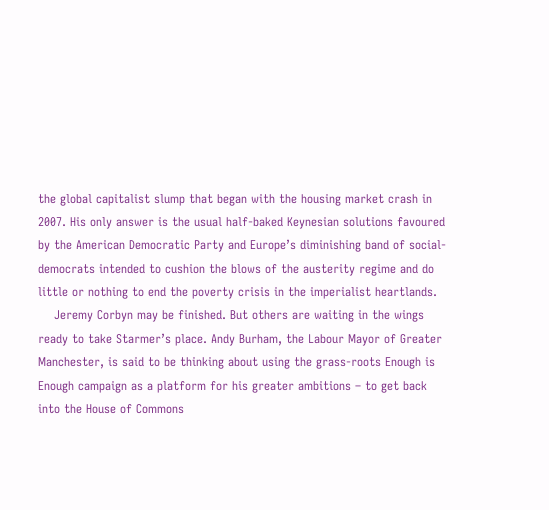the global capitalist slump that began with the housing market crash in 2007. His only answer is the usual half-baked Keynesian solutions favoured by the American Democratic Party and Europe’s diminishing band of social-democrats intended to cushion the blows of the austerity regime and do little or nothing to end the poverty crisis in the imperialist heartlands.
    Jeremy Corbyn may be finished. But others are waiting in the wings ready to take Starmer’s place. Andy Burham, the Labour Mayor of Greater Manchester, is said to be thinking about using the grass-roots Enough is Enough campaign as a platform for his greater ambitions – to get back into the House of Commons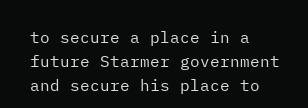to secure a place in a future Starmer government and secure his place to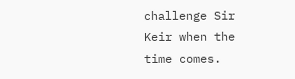challenge Sir Keir when the time comes.